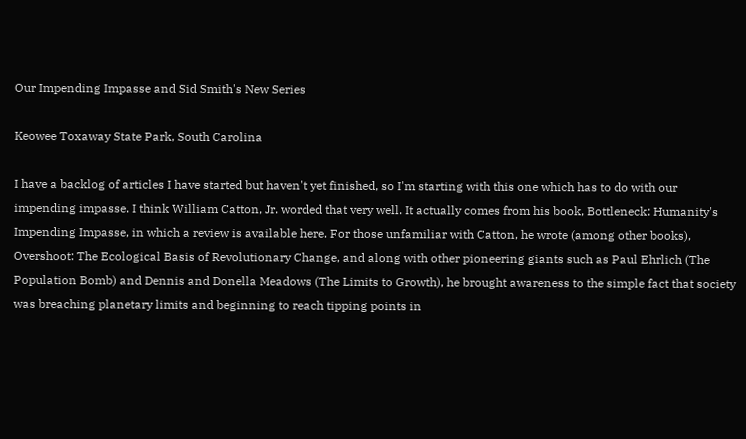Our Impending Impasse and Sid Smith's New Series

Keowee Toxaway State Park, South Carolina

I have a backlog of articles I have started but haven't yet finished, so I'm starting with this one which has to do with our impending impasse. I think William Catton, Jr. worded that very well. It actually comes from his book, Bottleneck: Humanity's Impending Impasse, in which a review is available here. For those unfamiliar with Catton, he wrote (among other books), Overshoot: The Ecological Basis of Revolutionary Change, and along with other pioneering giants such as Paul Ehrlich (The Population Bomb) and Dennis and Donella Meadows (The Limits to Growth), he brought awareness to the simple fact that society was breaching planetary limits and beginning to reach tipping points in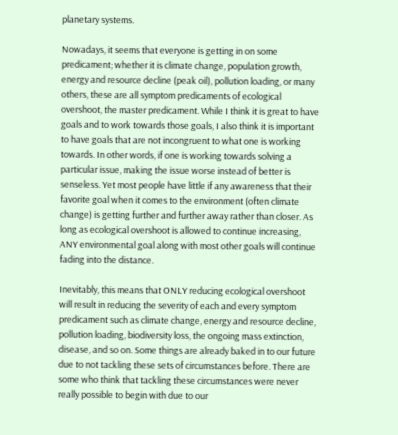planetary systems.

Nowadays, it seems that everyone is getting in on some predicament; whether it is climate change, population growth, energy and resource decline (peak oil), pollution loading, or many others, these are all symptom predicaments of ecological overshoot, the master predicament. While I think it is great to have goals and to work towards those goals, I also think it is important to have goals that are not incongruent to what one is working towards. In other words, if one is working towards solving a particular issue, making the issue worse instead of better is senseless. Yet most people have little if any awareness that their favorite goal when it comes to the environment (often climate change) is getting further and further away rather than closer. As long as ecological overshoot is allowed to continue increasing, ANY environmental goal along with most other goals will continue fading into the distance.

Inevitably, this means that ONLY reducing ecological overshoot will result in reducing the severity of each and every symptom predicament such as climate change, energy and resource decline, pollution loading, biodiversity loss, the ongoing mass extinction, disease, and so on. Some things are already baked in to our future due to not tackling these sets of circumstances before. There are some who think that tackling these circumstances were never really possible to begin with due to our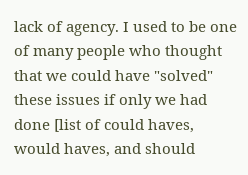lack of agency. I used to be one of many people who thought that we could have "solved" these issues if only we had done [list of could haves, would haves, and should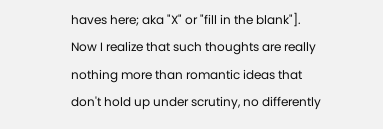haves here; aka "X" or "fill in the blank"]. Now I realize that such thoughts are really nothing more than romantic ideas that don't hold up under scrutiny, no differently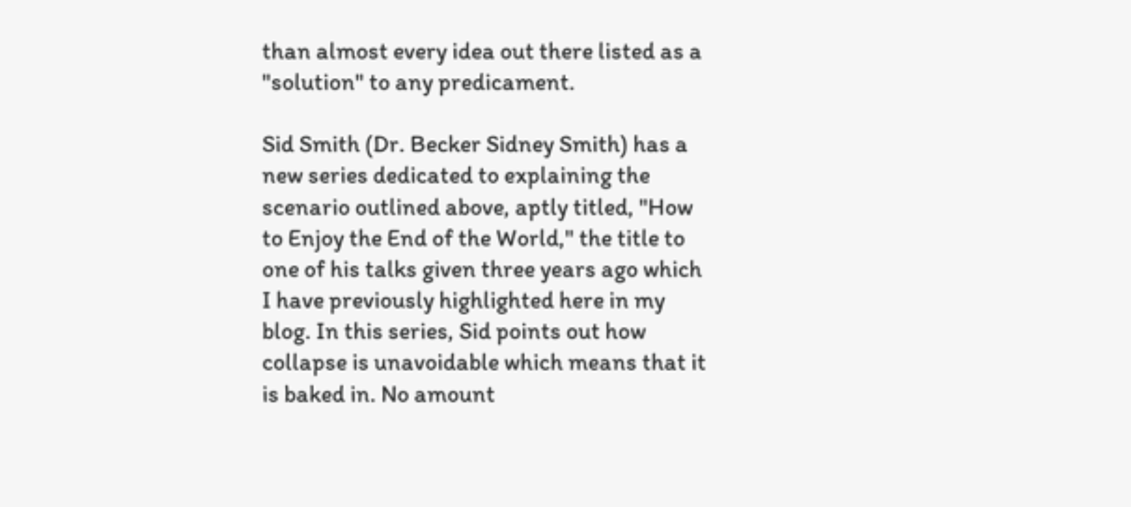than almost every idea out there listed as a "solution" to any predicament.

Sid Smith (Dr. Becker Sidney Smith) has a new series dedicated to explaining the scenario outlined above, aptly titled, "How to Enjoy the End of the World," the title to one of his talks given three years ago which I have previously highlighted here in my blog. In this series, Sid points out how collapse is unavoidable which means that it is baked in. No amount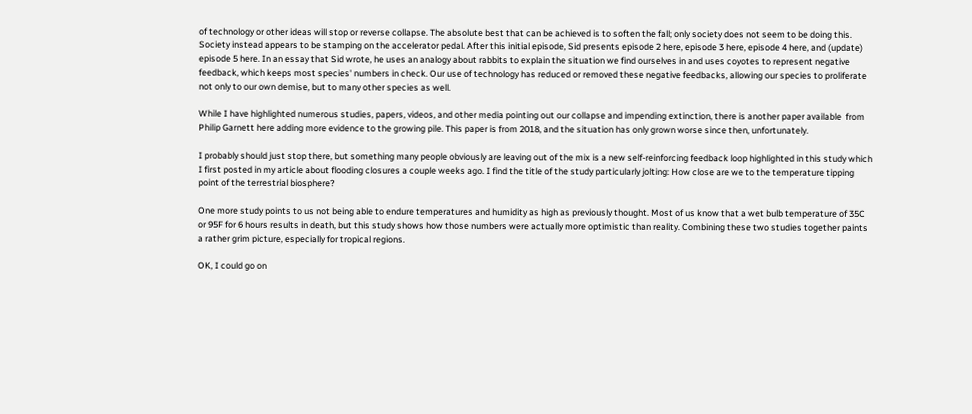of technology or other ideas will stop or reverse collapse. The absolute best that can be achieved is to soften the fall; only society does not seem to be doing this. Society instead appears to be stamping on the accelerator pedal. After this initial episode, Sid presents episode 2 here, episode 3 here, episode 4 here, and (update) episode 5 here. In an essay that Sid wrote, he uses an analogy about rabbits to explain the situation we find ourselves in and uses coyotes to represent negative feedback, which keeps most species' numbers in check. Our use of technology has reduced or removed these negative feedbacks, allowing our species to proliferate not only to our own demise, but to many other species as well.

While I have highlighted numerous studies, papers, videos, and other media pointing out our collapse and impending extinction, there is another paper available  from Philip Garnett here adding more evidence to the growing pile. This paper is from 2018, and the situation has only grown worse since then, unfortunately.

I probably should just stop there, but something many people obviously are leaving out of the mix is a new self-reinforcing feedback loop highlighted in this study which I first posted in my article about flooding closures a couple weeks ago. I find the title of the study particularly jolting: How close are we to the temperature tipping point of the terrestrial biosphere?

One more study points to us not being able to endure temperatures and humidity as high as previously thought. Most of us know that a wet bulb temperature of 35C or 95F for 6 hours results in death, but this study shows how those numbers were actually more optimistic than reality. Combining these two studies together paints a rather grim picture, especially for tropical regions.

OK, I could go on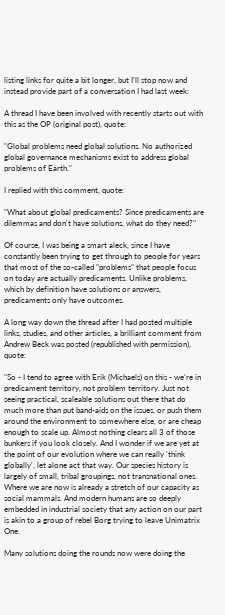listing links for quite a bit longer, but I'll stop now and instead provide part of a conversation I had last week:

A thread I have been involved with recently starts out with this as the OP (original post), quote:

"Global problems need global solutions. No authorized global governance mechanisms exist to address global problems of Earth."

I replied with this comment, quote:

"What about global predicaments? Since predicaments are dilemmas and don't have solutions, what do they need?"

Of course, I was being a smart aleck, since I have constantly been trying to get through to people for years that most of the so-called "problems" that people focus on today are actually predicaments. Unlike problems, which by definition have solutions or answers, predicaments only have outcomes.

A long way down the thread after I had posted multiple links, studies, and other articles, a brilliant comment from Andrew Beck was posted (republished with permission), quote:

"So - I tend to agree with Erik (Michaels) on this - we're in predicament territory, not problem territory. Just not seeing practical, scaleable solutions out there that do much more than put band-aids on the issues, or push them around the environment to somewhere else, or are cheap enough to scale up. Almost nothing clears all 3 of those bunkers if you look closely. And I wonder if we are yet at the point of our evolution where we can really 'think globally', let alone act that way. Our species history is largely of small, tribal groupings, not transnational ones. Where we are now is already a stretch of our capacity as social mammals. And modern humans are so deeply embedded in industrial society that any action on our part is akin to a group of rebel Borg trying to leave Unimatrix One.

Many solutions doing the rounds now were doing the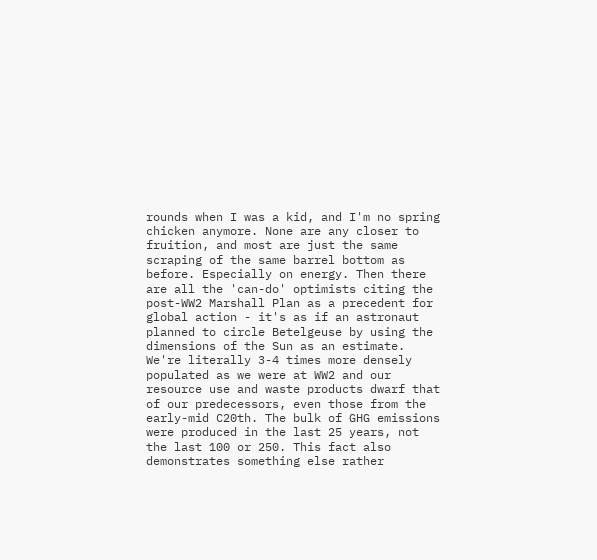rounds when I was a kid, and I'm no spring chicken anymore. None are any closer to fruition, and most are just the same scraping of the same barrel bottom as before. Especially on energy. Then there are all the 'can-do' optimists citing the post-WW2 Marshall Plan as a precedent for global action - it's as if an astronaut planned to circle Betelgeuse by using the dimensions of the Sun as an estimate. We're literally 3-4 times more densely populated as we were at WW2 and our resource use and waste products dwarf that of our predecessors, even those from the early-mid C20th. The bulk of GHG emissions were produced in the last 25 years, not the last 100 or 250. This fact also demonstrates something else rather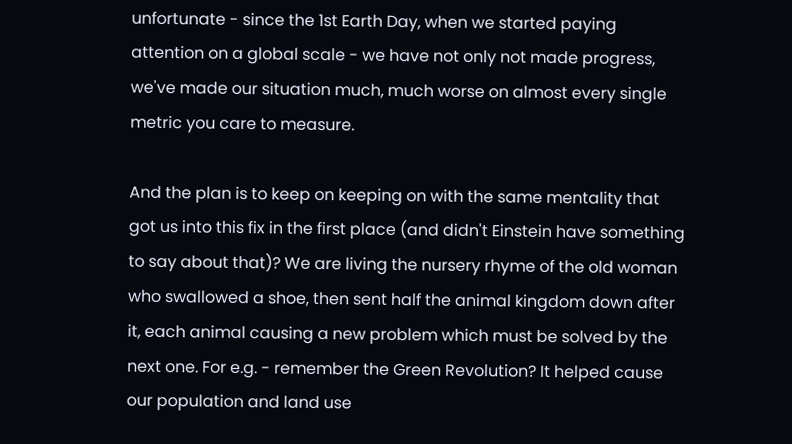unfortunate - since the 1st Earth Day, when we started paying attention on a global scale - we have not only not made progress, we've made our situation much, much worse on almost every single metric you care to measure.

And the plan is to keep on keeping on with the same mentality that got us into this fix in the first place (and didn't Einstein have something to say about that)? We are living the nursery rhyme of the old woman who swallowed a shoe, then sent half the animal kingdom down after it, each animal causing a new problem which must be solved by the next one. For e.g. - remember the Green Revolution? It helped cause our population and land use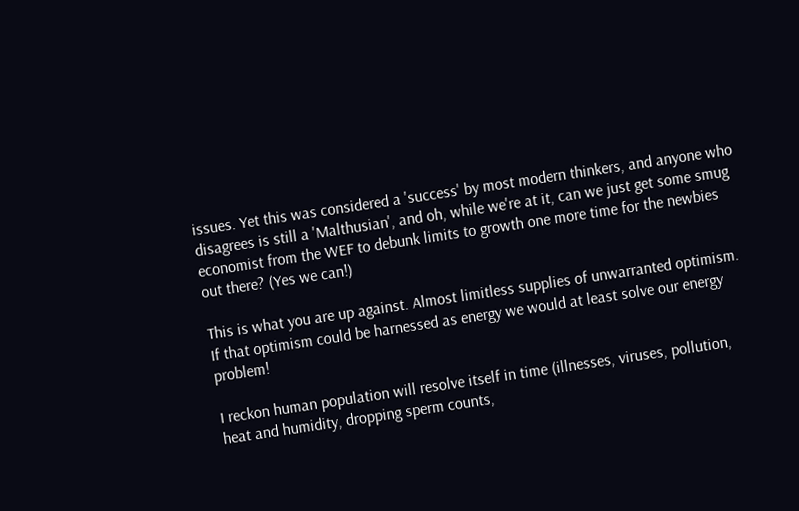issues. Yet this was considered a 'success' by most modern thinkers, and anyone who disagrees is still a 'Malthusian', and oh, while we're at it, can we just get some smug economist from the WEF to debunk limits to growth one more time for the newbies out there? (Yes we can!)

This is what you are up against. Almost limitless supplies of unwarranted optimism. If that optimism could be harnessed as energy we would at least solve our energy problem!

I reckon human population will resolve itself in time (illnesses, viruses, pollution, heat and humidity, dropping sperm counts,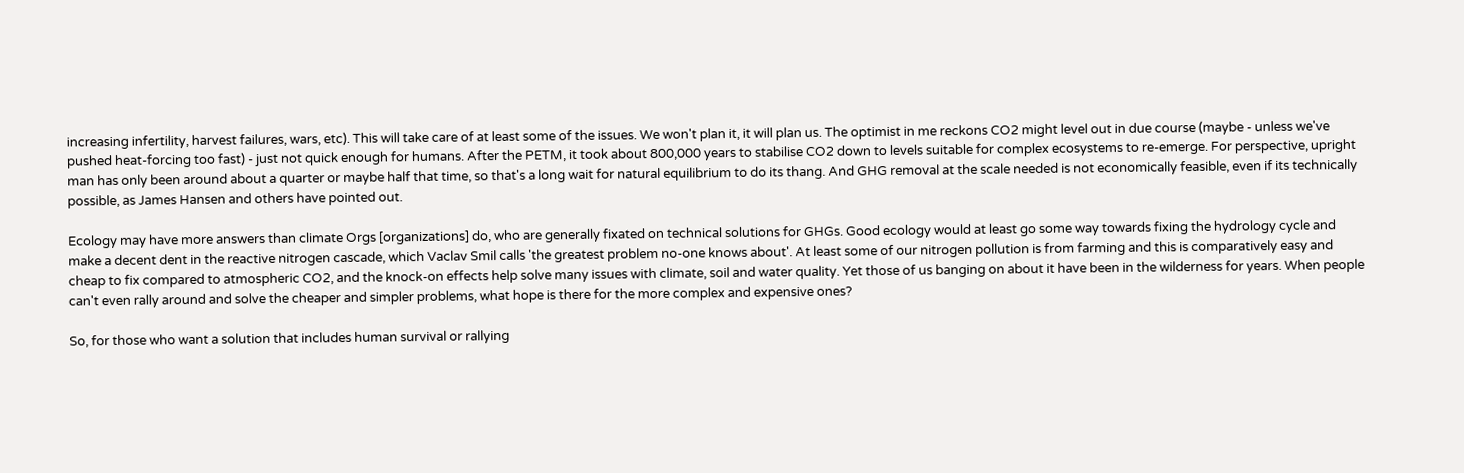increasing infertility, harvest failures, wars, etc). This will take care of at least some of the issues. We won't plan it, it will plan us. The optimist in me reckons CO2 might level out in due course (maybe - unless we've pushed heat-forcing too fast) - just not quick enough for humans. After the PETM, it took about 800,000 years to stabilise CO2 down to levels suitable for complex ecosystems to re-emerge. For perspective, upright man has only been around about a quarter or maybe half that time, so that's a long wait for natural equilibrium to do its thang. And GHG removal at the scale needed is not economically feasible, even if its technically possible, as James Hansen and others have pointed out.

Ecology may have more answers than climate Orgs [organizations] do, who are generally fixated on technical solutions for GHGs. Good ecology would at least go some way towards fixing the hydrology cycle and make a decent dent in the reactive nitrogen cascade, which Vaclav Smil calls 'the greatest problem no-one knows about'. At least some of our nitrogen pollution is from farming and this is comparatively easy and cheap to fix compared to atmospheric CO2, and the knock-on effects help solve many issues with climate, soil and water quality. Yet those of us banging on about it have been in the wilderness for years. When people can't even rally around and solve the cheaper and simpler problems, what hope is there for the more complex and expensive ones?

So, for those who want a solution that includes human survival or rallying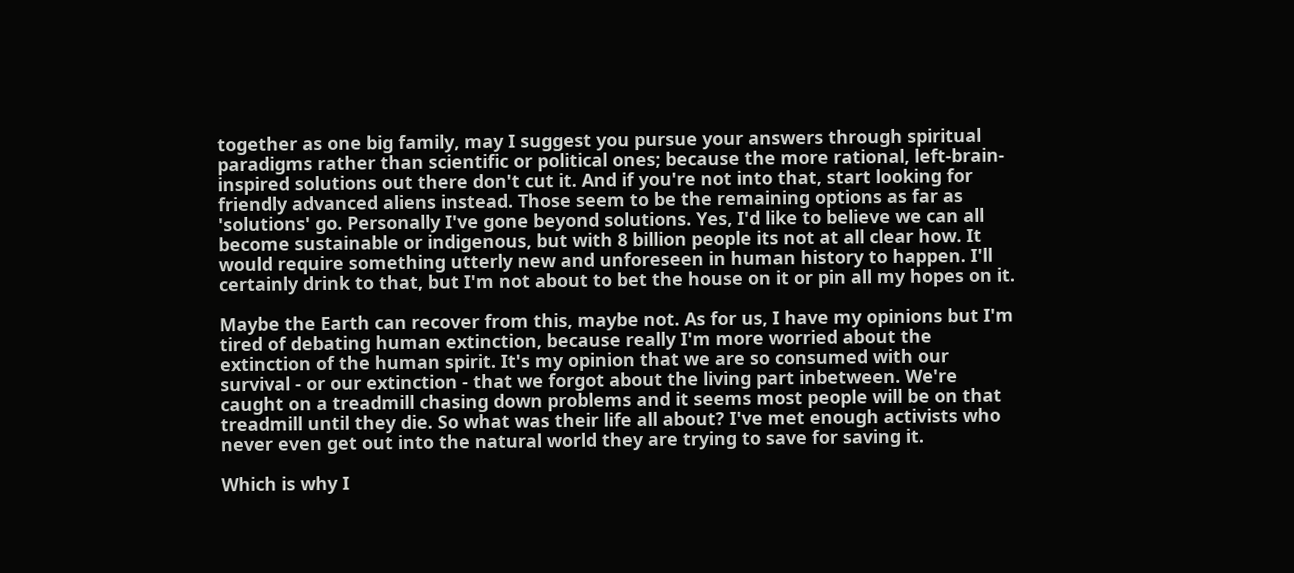together as one big family, may I suggest you pursue your answers through spiritual paradigms rather than scientific or political ones; because the more rational, left-brain-inspired solutions out there don't cut it. And if you're not into that, start looking for friendly advanced aliens instead. Those seem to be the remaining options as far as 'solutions' go. Personally I've gone beyond solutions. Yes, I'd like to believe we can all become sustainable or indigenous, but with 8 billion people its not at all clear how. It would require something utterly new and unforeseen in human history to happen. I'll certainly drink to that, but I'm not about to bet the house on it or pin all my hopes on it.

Maybe the Earth can recover from this, maybe not. As for us, I have my opinions but I'm tired of debating human extinction, because really I'm more worried about the extinction of the human spirit. It's my opinion that we are so consumed with our survival - or our extinction - that we forgot about the living part inbetween. We're caught on a treadmill chasing down problems and it seems most people will be on that treadmill until they die. So what was their life all about? I've met enough activists who never even get out into the natural world they are trying to save for saving it.

Which is why I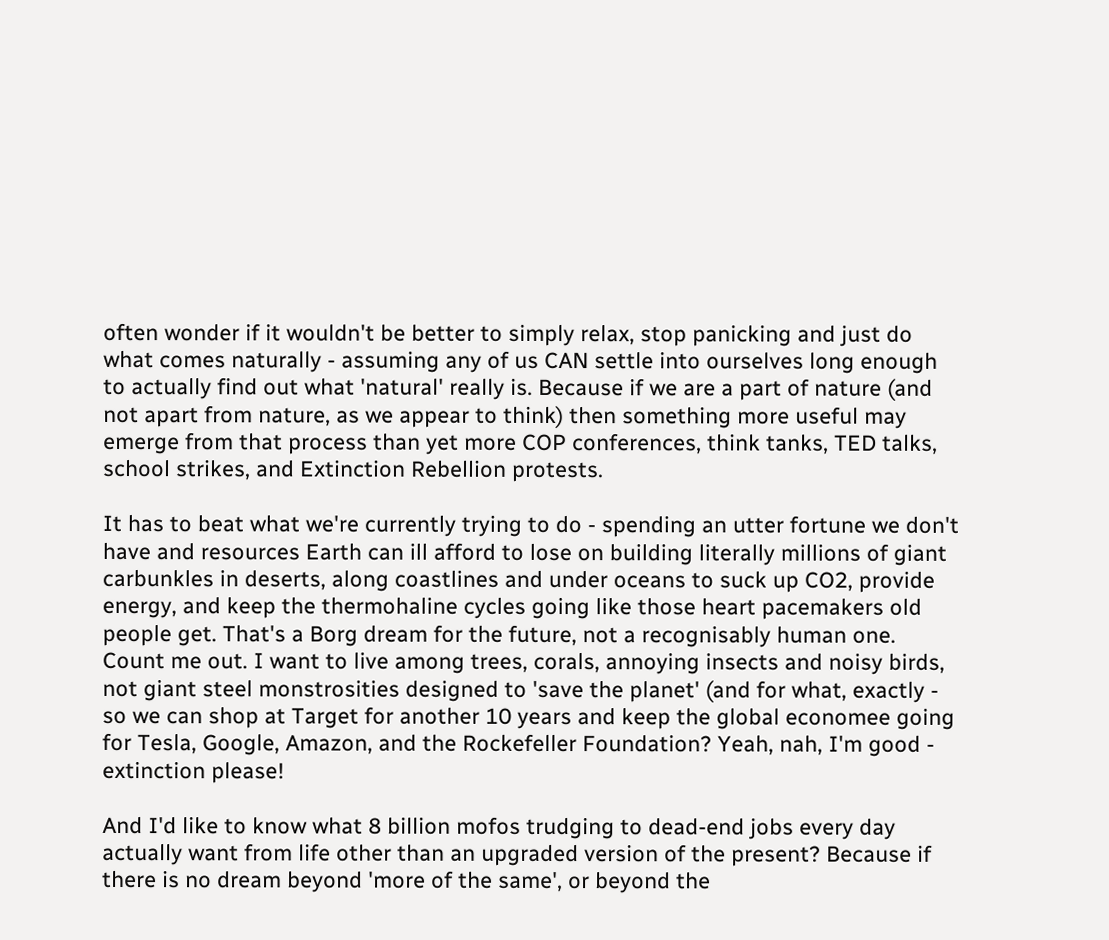often wonder if it wouldn't be better to simply relax, stop panicking and just do what comes naturally - assuming any of us CAN settle into ourselves long enough to actually find out what 'natural' really is. Because if we are a part of nature (and not apart from nature, as we appear to think) then something more useful may emerge from that process than yet more COP conferences, think tanks, TED talks, school strikes, and Extinction Rebellion protests.

It has to beat what we're currently trying to do - spending an utter fortune we don't have and resources Earth can ill afford to lose on building literally millions of giant carbunkles in deserts, along coastlines and under oceans to suck up CO2, provide energy, and keep the thermohaline cycles going like those heart pacemakers old people get. That's a Borg dream for the future, not a recognisably human one. Count me out. I want to live among trees, corals, annoying insects and noisy birds, not giant steel monstrosities designed to 'save the planet' (and for what, exactly - so we can shop at Target for another 10 years and keep the global economee going for Tesla, Google, Amazon, and the Rockefeller Foundation? Yeah, nah, I'm good - extinction please!

And I'd like to know what 8 billion mofos trudging to dead-end jobs every day actually want from life other than an upgraded version of the present? Because if there is no dream beyond 'more of the same', or beyond the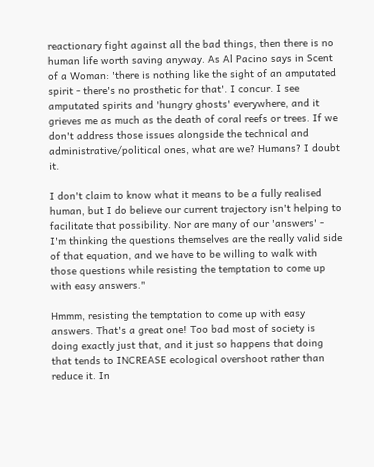reactionary fight against all the bad things, then there is no human life worth saving anyway. As Al Pacino says in Scent of a Woman: 'there is nothing like the sight of an amputated spirit - there's no prosthetic for that'. I concur. I see amputated spirits and 'hungry ghosts' everywhere, and it grieves me as much as the death of coral reefs or trees. If we don't address those issues alongside the technical and administrative/political ones, what are we? Humans? I doubt it.

I don't claim to know what it means to be a fully realised human, but I do believe our current trajectory isn't helping to facilitate that possibility. Nor are many of our 'answers' - I'm thinking the questions themselves are the really valid side of that equation, and we have to be willing to walk with those questions while resisting the temptation to come up with easy answers."

Hmmm, resisting the temptation to come up with easy answers. That's a great one! Too bad most of society is doing exactly just that, and it just so happens that doing that tends to INCREASE ecological overshoot rather than reduce it. In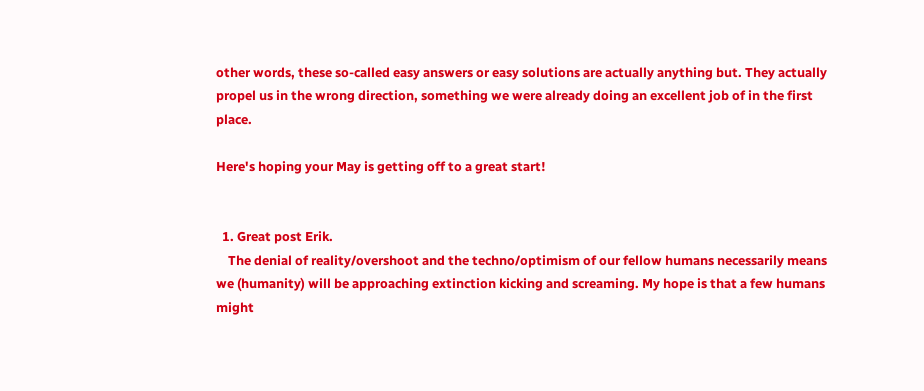other words, these so-called easy answers or easy solutions are actually anything but. They actually propel us in the wrong direction, something we were already doing an excellent job of in the first place.

Here's hoping your May is getting off to a great start!


  1. Great post Erik.
    The denial of reality/overshoot and the techno/optimism of our fellow humans necessarily means we (humanity) will be approaching extinction kicking and screaming. My hope is that a few humans might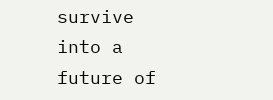survive into a future of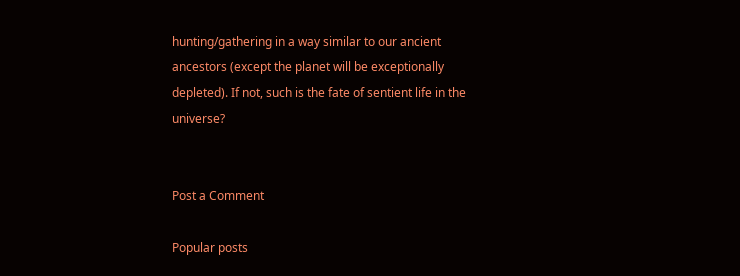hunting/gathering in a way similar to our ancient ancestors (except the planet will be exceptionally depleted). If not, such is the fate of sentient life in the universe?


Post a Comment

Popular posts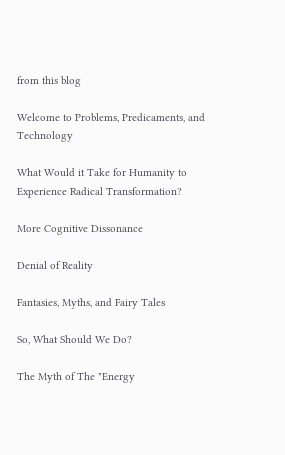from this blog

Welcome to Problems, Predicaments, and Technology

What Would it Take for Humanity to Experience Radical Transformation?

More Cognitive Dissonance

Denial of Reality

Fantasies, Myths, and Fairy Tales

So, What Should We Do?

The Myth of The "Energy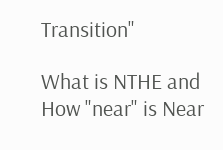Transition"

What is NTHE and How "near" is Near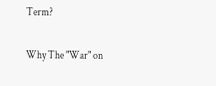Term?

Why The "War" on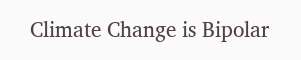Climate Change is Bipolar